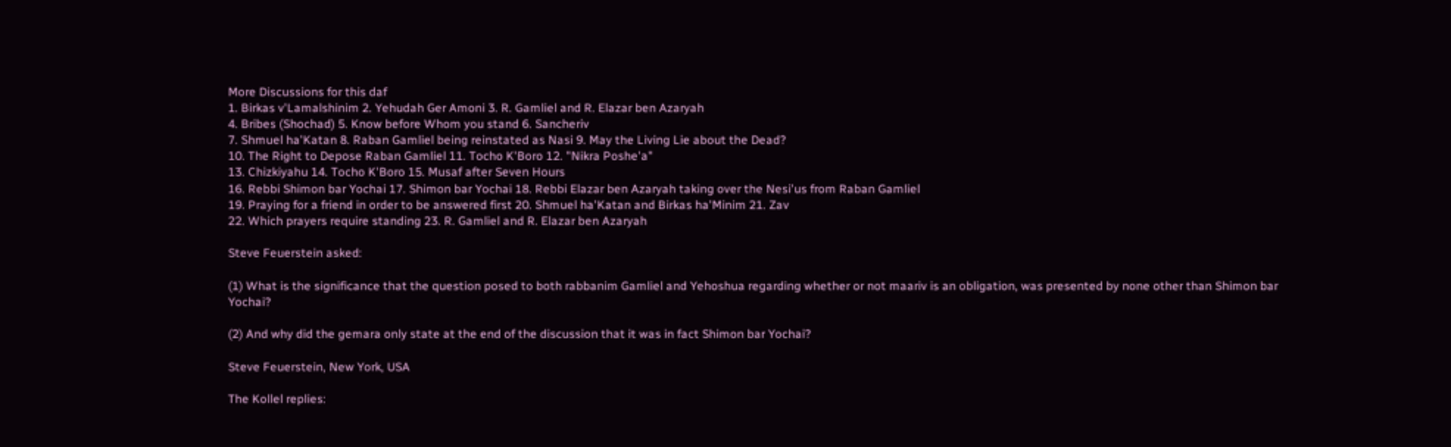More Discussions for this daf
1. Birkas v'Lamalshinim 2. Yehudah Ger Amoni 3. R. Gamliel and R. Elazar ben Azaryah
4. Bribes (Shochad) 5. Know before Whom you stand 6. Sancheriv
7. Shmuel ha'Katan 8. Raban Gamliel being reinstated as Nasi 9. May the Living Lie about the Dead?
10. The Right to Depose Raban Gamliel 11. Tocho K'Boro 12. "Nikra Poshe'a"
13. Chizkiyahu 14. Tocho K'Boro 15. Musaf after Seven Hours
16. Rebbi Shimon bar Yochai 17. Shimon bar Yochai 18. Rebbi Elazar ben Azaryah taking over the Nesi'us from Raban Gamliel
19. Praying for a friend in order to be answered first 20. Shmuel ha'Katan and Birkas ha'Minim 21. Zav
22. Which prayers require standing 23. R. Gamliel and R. Elazar ben Azaryah

Steve Feuerstein asked:

(1) What is the significance that the question posed to both rabbanim Gamliel and Yehoshua regarding whether or not maariv is an obligation, was presented by none other than Shimon bar Yochai?

(2) And why did the gemara only state at the end of the discussion that it was in fact Shimon bar Yochai?

Steve Feuerstein, New York, USA

The Kollel replies: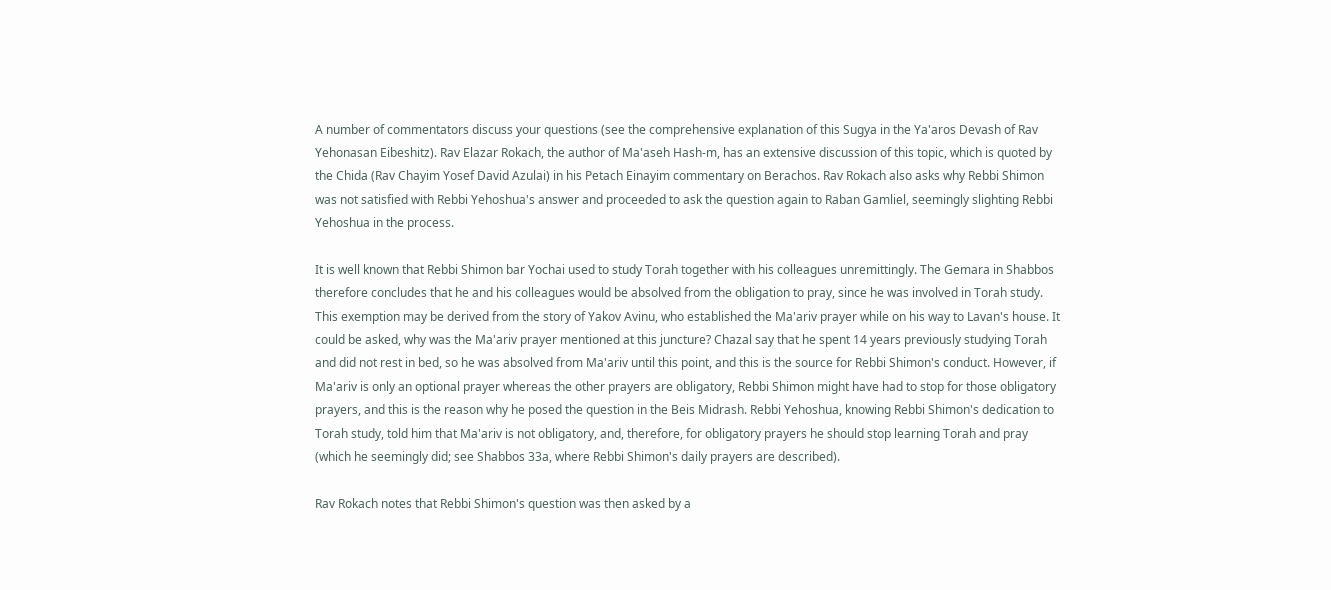A number of commentators discuss your questions (see the comprehensive explanation of this Sugya in the Ya'aros Devash of Rav Yehonasan Eibeshitz). Rav Elazar Rokach, the author of Ma'aseh Hash-m, has an extensive discussion of this topic, which is quoted by the Chida (Rav Chayim Yosef David Azulai) in his Petach Einayim commentary on Berachos. Rav Rokach also asks why Rebbi Shimon was not satisfied with Rebbi Yehoshua's answer and proceeded to ask the question again to Raban Gamliel, seemingly slighting Rebbi Yehoshua in the process.

It is well known that Rebbi Shimon bar Yochai used to study Torah together with his colleagues unremittingly. The Gemara in Shabbos therefore concludes that he and his colleagues would be absolved from the obligation to pray, since he was involved in Torah study. This exemption may be derived from the story of Yakov Avinu, who established the Ma'ariv prayer while on his way to Lavan's house. It could be asked, why was the Ma'ariv prayer mentioned at this juncture? Chazal say that he spent 14 years previously studying Torah and did not rest in bed, so he was absolved from Ma'ariv until this point, and this is the source for Rebbi Shimon's conduct. However, if Ma'ariv is only an optional prayer whereas the other prayers are obligatory, Rebbi Shimon might have had to stop for those obligatory prayers, and this is the reason why he posed the question in the Beis Midrash. Rebbi Yehoshua, knowing Rebbi Shimon's dedication to Torah study, told him that Ma'ariv is not obligatory, and, therefore, for obligatory prayers he should stop learning Torah and pray (which he seemingly did; see Shabbos 33a, where Rebbi Shimon's daily prayers are described).

Rav Rokach notes that Rebbi Shimon's question was then asked by a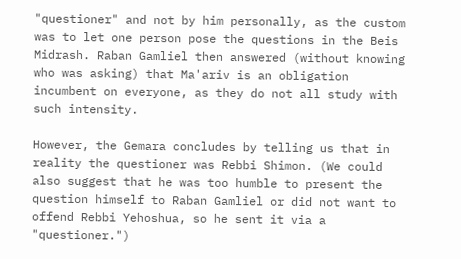"questioner" and not by him personally, as the custom was to let one person pose the questions in the Beis Midrash. Raban Gamliel then answered (without knowing who was asking) that Ma'ariv is an obligation incumbent on everyone, as they do not all study with such intensity.

However, the Gemara concludes by telling us that in reality the questioner was Rebbi Shimon. (We could also suggest that he was too humble to present the question himself to Raban Gamliel or did not want to offend Rebbi Yehoshua, so he sent it via a "questioner.")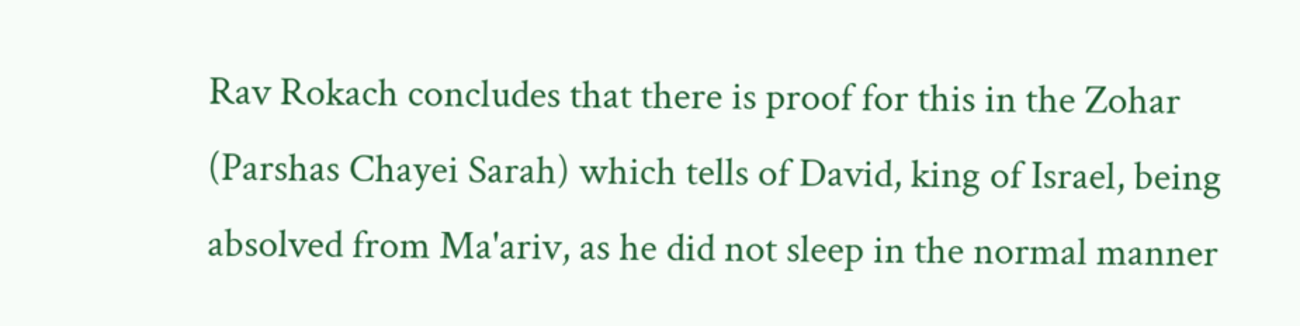Rav Rokach concludes that there is proof for this in the Zohar (Parshas Chayei Sarah) which tells of David, king of Israel, being absolved from Ma'ariv, as he did not sleep in the normal manner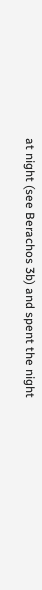at night (see Berachos 3b) and spent the night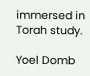immersed in Torah study.

Yoel Domb